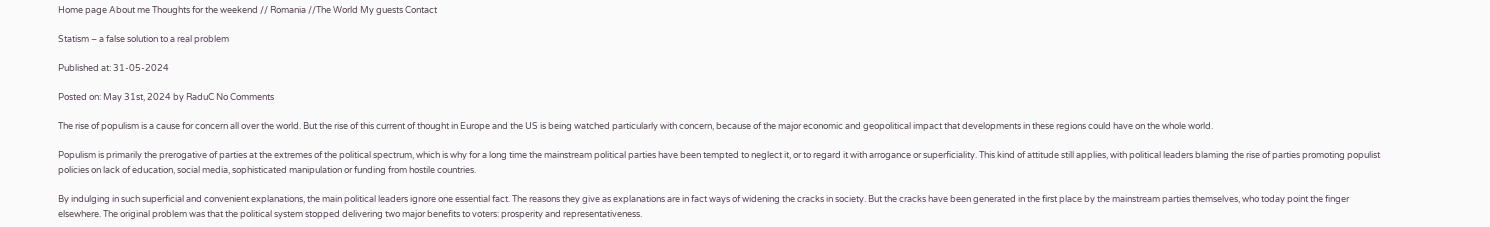Home page About me Thoughts for the weekend // Romania //The World My guests Contact

Statism – a false solution to a real problem

Published at: 31-05-2024

Posted on: May 31st, 2024 by RaduC No Comments

The rise of populism is a cause for concern all over the world. But the rise of this current of thought in Europe and the US is being watched particularly with concern, because of the major economic and geopolitical impact that developments in these regions could have on the whole world.

Populism is primarily the prerogative of parties at the extremes of the political spectrum, which is why for a long time the mainstream political parties have been tempted to neglect it, or to regard it with arrogance or superficiality. This kind of attitude still applies, with political leaders blaming the rise of parties promoting populist policies on lack of education, social media, sophisticated manipulation or funding from hostile countries.

By indulging in such superficial and convenient explanations, the main political leaders ignore one essential fact. The reasons they give as explanations are in fact ways of widening the cracks in society. But the cracks have been generated in the first place by the mainstream parties themselves, who today point the finger elsewhere. The original problem was that the political system stopped delivering two major benefits to voters: prosperity and representativeness.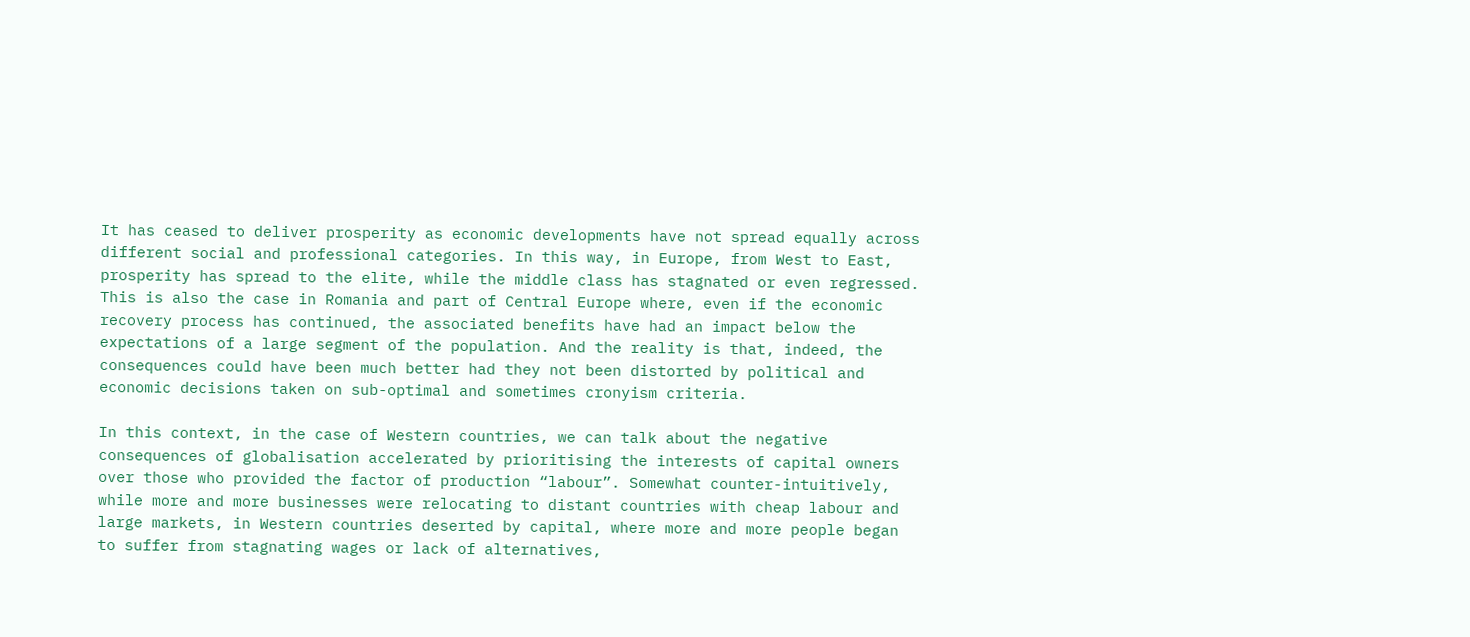It has ceased to deliver prosperity as economic developments have not spread equally across different social and professional categories. In this way, in Europe, from West to East, prosperity has spread to the elite, while the middle class has stagnated or even regressed. This is also the case in Romania and part of Central Europe where, even if the economic recovery process has continued, the associated benefits have had an impact below the expectations of a large segment of the population. And the reality is that, indeed, the consequences could have been much better had they not been distorted by political and economic decisions taken on sub-optimal and sometimes cronyism criteria.

In this context, in the case of Western countries, we can talk about the negative consequences of globalisation accelerated by prioritising the interests of capital owners over those who provided the factor of production “labour”. Somewhat counter-intuitively, while more and more businesses were relocating to distant countries with cheap labour and large markets, in Western countries deserted by capital, where more and more people began to suffer from stagnating wages or lack of alternatives,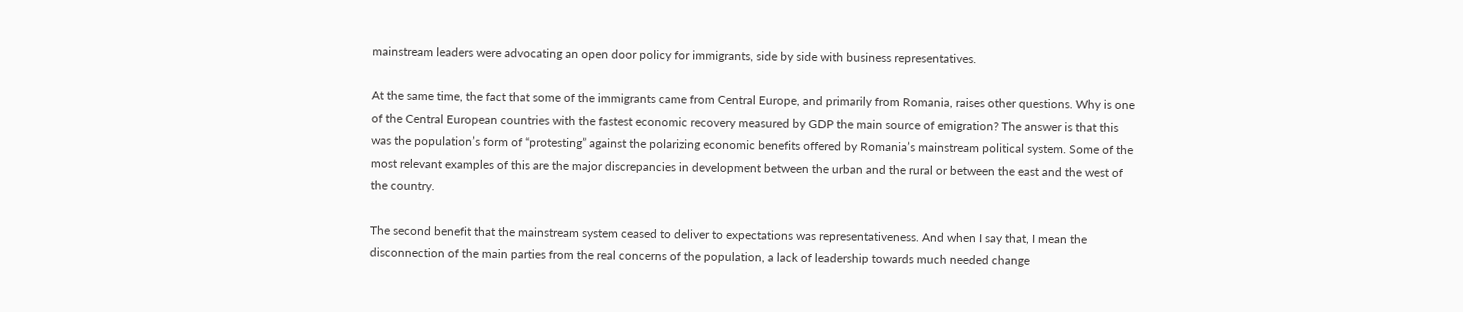mainstream leaders were advocating an open door policy for immigrants, side by side with business representatives.

At the same time, the fact that some of the immigrants came from Central Europe, and primarily from Romania, raises other questions. Why is one of the Central European countries with the fastest economic recovery measured by GDP the main source of emigration? The answer is that this was the population’s form of “protesting” against the polarizing economic benefits offered by Romania’s mainstream political system. Some of the most relevant examples of this are the major discrepancies in development between the urban and the rural or between the east and the west of the country.

The second benefit that the mainstream system ceased to deliver to expectations was representativeness. And when I say that, I mean the disconnection of the main parties from the real concerns of the population, a lack of leadership towards much needed change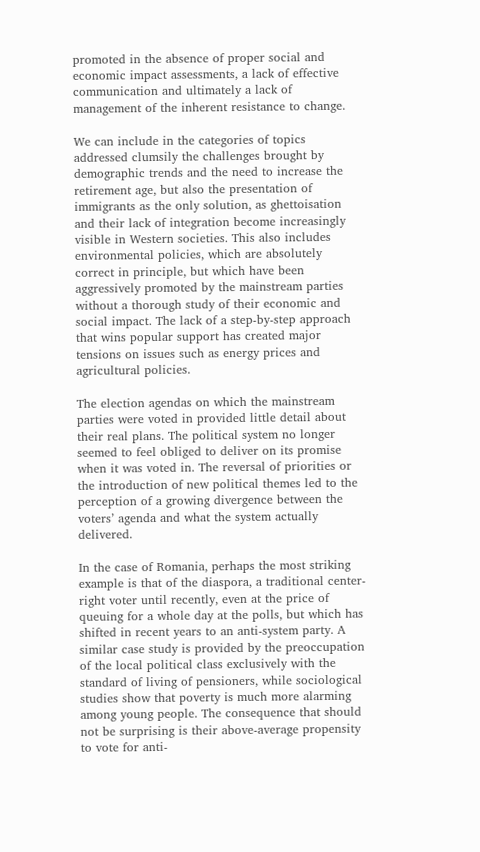promoted in the absence of proper social and economic impact assessments, a lack of effective communication and ultimately a lack of management of the inherent resistance to change.

We can include in the categories of topics addressed clumsily the challenges brought by demographic trends and the need to increase the retirement age, but also the presentation of immigrants as the only solution, as ghettoisation and their lack of integration become increasingly visible in Western societies. This also includes environmental policies, which are absolutely correct in principle, but which have been aggressively promoted by the mainstream parties without a thorough study of their economic and social impact. The lack of a step-by-step approach that wins popular support has created major tensions on issues such as energy prices and agricultural policies.

The election agendas on which the mainstream parties were voted in provided little detail about their real plans. The political system no longer seemed to feel obliged to deliver on its promise when it was voted in. The reversal of priorities or the introduction of new political themes led to the perception of a growing divergence between the voters’ agenda and what the system actually delivered.

In the case of Romania, perhaps the most striking example is that of the diaspora, a traditional center-right voter until recently, even at the price of queuing for a whole day at the polls, but which has shifted in recent years to an anti-system party. A similar case study is provided by the preoccupation of the local political class exclusively with the standard of living of pensioners, while sociological studies show that poverty is much more alarming among young people. The consequence that should not be surprising is their above-average propensity to vote for anti-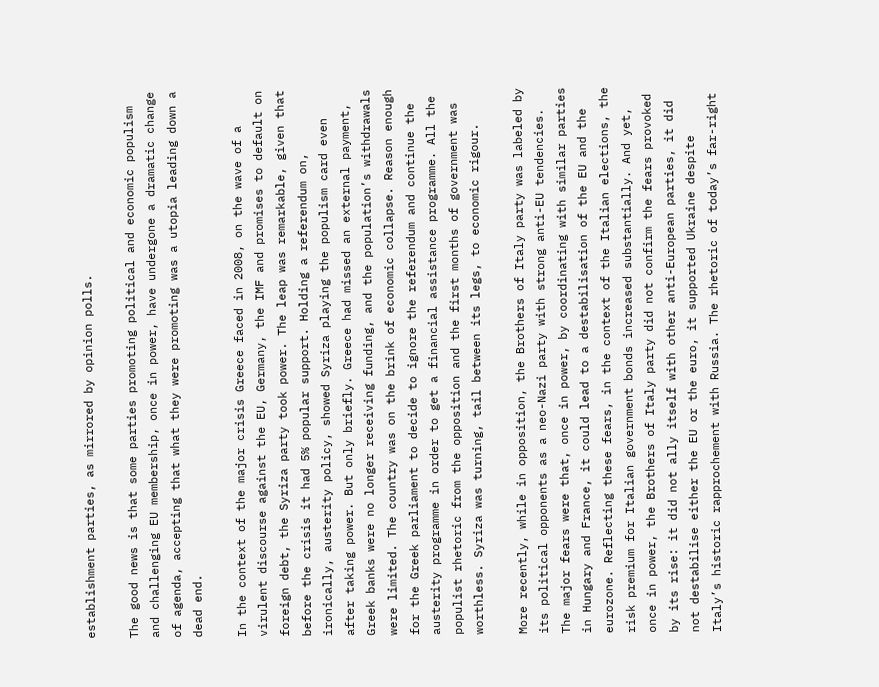establishment parties, as mirrored by opinion polls.

The good news is that some parties promoting political and economic populism and challenging EU membership, once in power, have undergone a dramatic change of agenda, accepting that what they were promoting was a utopia leading down a dead end.

In the context of the major crisis Greece faced in 2008, on the wave of a virulent discourse against the EU, Germany, the IMF and promises to default on foreign debt, the Syriza party took power. The leap was remarkable, given that before the crisis it had 5% popular support. Holding a referendum on, ironically, austerity policy, showed Syriza playing the populism card even after taking power. But only briefly. Greece had missed an external payment, Greek banks were no longer receiving funding, and the population’s withdrawals were limited. The country was on the brink of economic collapse. Reason enough for the Greek parliament to decide to ignore the referendum and continue the austerity programme in order to get a financial assistance programme. All the populist rhetoric from the opposition and the first months of government was worthless. Syriza was turning, tail between its legs, to economic rigour.

More recently, while in opposition, the Brothers of Italy party was labeled by its political opponents as a neo-Nazi party with strong anti-EU tendencies. The major fears were that, once in power, by coordinating with similar parties in Hungary and France, it could lead to a destabilisation of the EU and the eurozone. Reflecting these fears, in the context of the Italian elections, the risk premium for Italian government bonds increased substantially. And yet, once in power, the Brothers of Italy party did not confirm the fears provoked by its rise: it did not ally itself with other anti-European parties, it did not destabilise either the EU or the euro, it supported Ukraine despite Italy’s historic rapprochement with Russia. The rhetoric of today’s far-right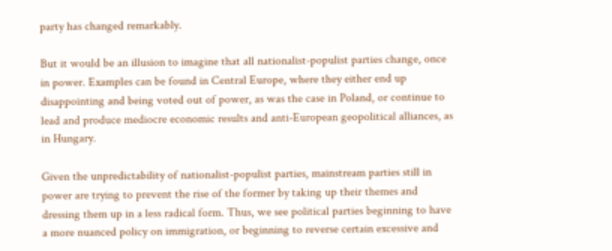party has changed remarkably.

But it would be an illusion to imagine that all nationalist-populist parties change, once in power. Examples can be found in Central Europe, where they either end up disappointing and being voted out of power, as was the case in Poland, or continue to lead and produce mediocre economic results and anti-European geopolitical alliances, as in Hungary.

Given the unpredictability of nationalist-populist parties, mainstream parties still in power are trying to prevent the rise of the former by taking up their themes and dressing them up in a less radical form. Thus, we see political parties beginning to have a more nuanced policy on immigration, or beginning to reverse certain excessive and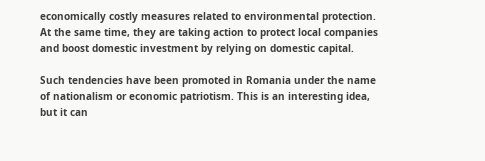economically costly measures related to environmental protection. At the same time, they are taking action to protect local companies and boost domestic investment by relying on domestic capital.

Such tendencies have been promoted in Romania under the name of nationalism or economic patriotism. This is an interesting idea, but it can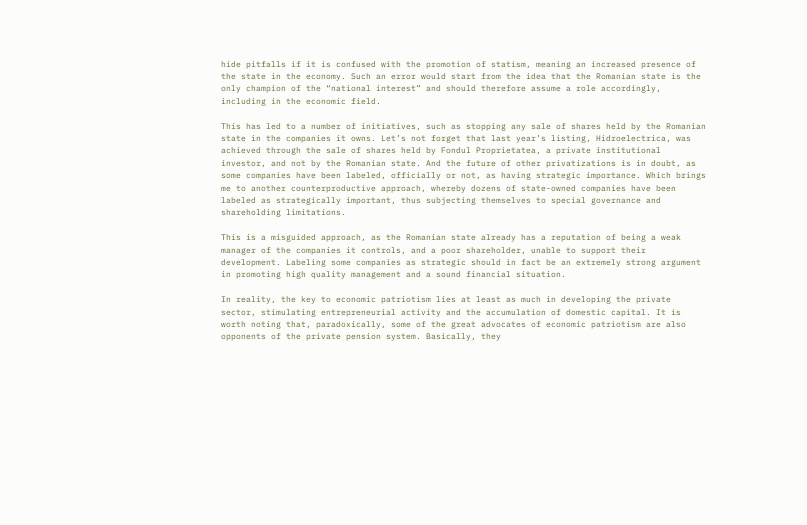hide pitfalls if it is confused with the promotion of statism, meaning an increased presence of the state in the economy. Such an error would start from the idea that the Romanian state is the only champion of the “national interest” and should therefore assume a role accordingly, including in the economic field.

This has led to a number of initiatives, such as stopping any sale of shares held by the Romanian state in the companies it owns. Let’s not forget that last year’s listing, Hidroelectrica, was achieved through the sale of shares held by Fondul Proprietatea, a private institutional investor, and not by the Romanian state. And the future of other privatizations is in doubt, as some companies have been labeled, officially or not, as having strategic importance. Which brings me to another counterproductive approach, whereby dozens of state-owned companies have been labeled as strategically important, thus subjecting themselves to special governance and shareholding limitations.

This is a misguided approach, as the Romanian state already has a reputation of being a weak manager of the companies it controls, and a poor shareholder, unable to support their development. Labeling some companies as strategic should in fact be an extremely strong argument in promoting high quality management and a sound financial situation.

In reality, the key to economic patriotism lies at least as much in developing the private sector, stimulating entrepreneurial activity and the accumulation of domestic capital. It is worth noting that, paradoxically, some of the great advocates of economic patriotism are also opponents of the private pension system. Basically, they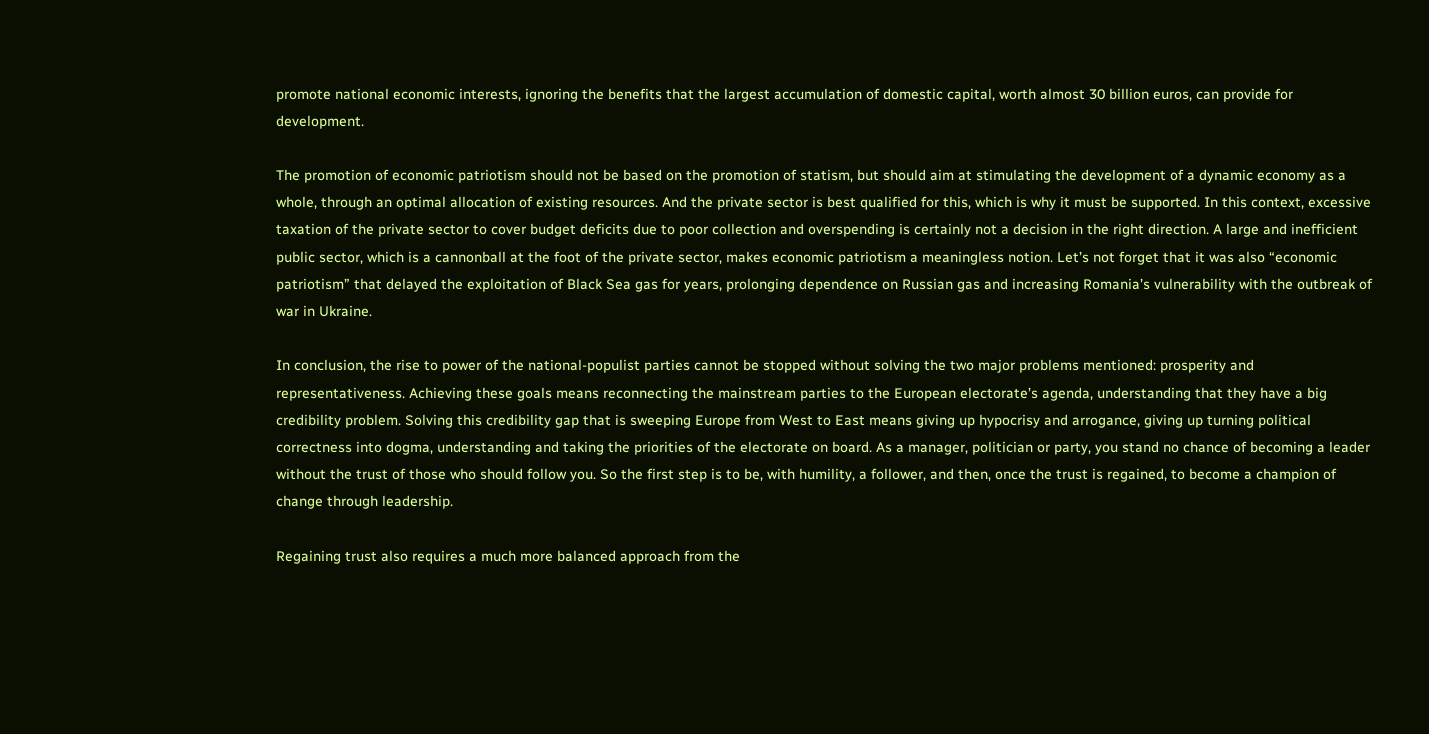promote national economic interests, ignoring the benefits that the largest accumulation of domestic capital, worth almost 30 billion euros, can provide for development.

The promotion of economic patriotism should not be based on the promotion of statism, but should aim at stimulating the development of a dynamic economy as a whole, through an optimal allocation of existing resources. And the private sector is best qualified for this, which is why it must be supported. In this context, excessive taxation of the private sector to cover budget deficits due to poor collection and overspending is certainly not a decision in the right direction. A large and inefficient public sector, which is a cannonball at the foot of the private sector, makes economic patriotism a meaningless notion. Let’s not forget that it was also “economic patriotism” that delayed the exploitation of Black Sea gas for years, prolonging dependence on Russian gas and increasing Romania’s vulnerability with the outbreak of war in Ukraine.

In conclusion, the rise to power of the national-populist parties cannot be stopped without solving the two major problems mentioned: prosperity and representativeness. Achieving these goals means reconnecting the mainstream parties to the European electorate’s agenda, understanding that they have a big credibility problem. Solving this credibility gap that is sweeping Europe from West to East means giving up hypocrisy and arrogance, giving up turning political correctness into dogma, understanding and taking the priorities of the electorate on board. As a manager, politician or party, you stand no chance of becoming a leader without the trust of those who should follow you. So the first step is to be, with humility, a follower, and then, once the trust is regained, to become a champion of change through leadership.

Regaining trust also requires a much more balanced approach from the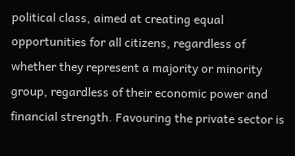political class, aimed at creating equal opportunities for all citizens, regardless of whether they represent a majority or minority group, regardless of their economic power and financial strength. Favouring the private sector is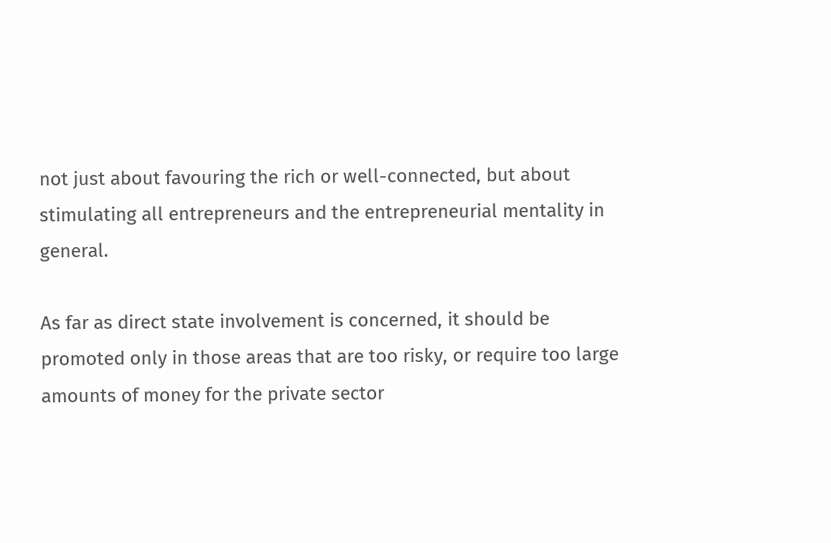not just about favouring the rich or well-connected, but about stimulating all entrepreneurs and the entrepreneurial mentality in general.

As far as direct state involvement is concerned, it should be promoted only in those areas that are too risky, or require too large amounts of money for the private sector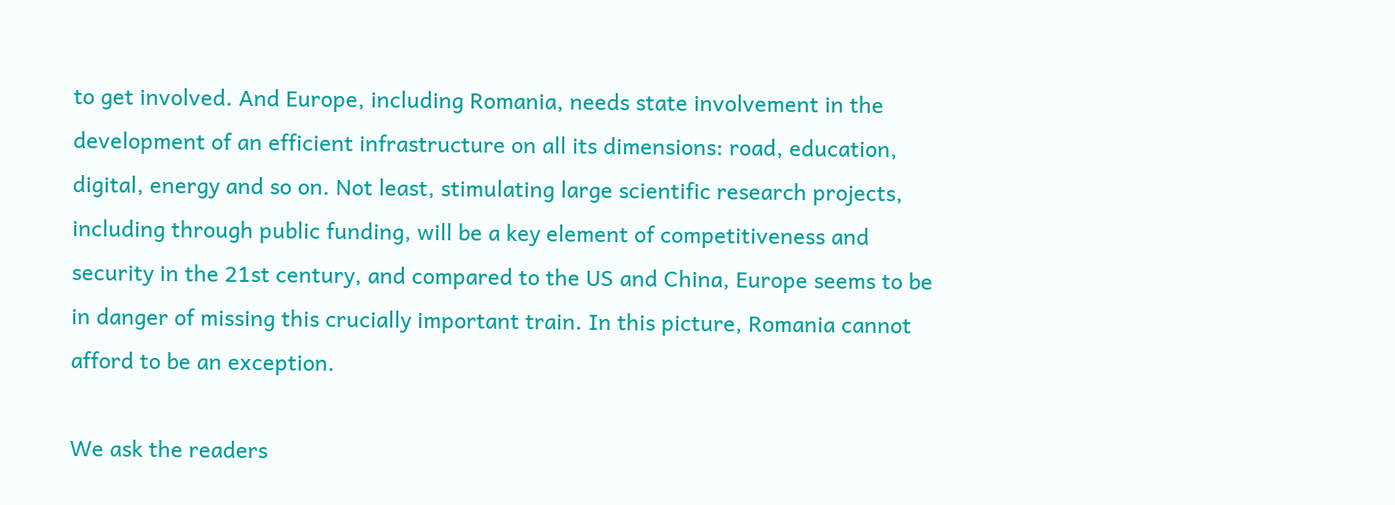to get involved. And Europe, including Romania, needs state involvement in the development of an efficient infrastructure on all its dimensions: road, education, digital, energy and so on. Not least, stimulating large scientific research projects, including through public funding, will be a key element of competitiveness and security in the 21st century, and compared to the US and China, Europe seems to be in danger of missing this crucially important train. In this picture, Romania cannot afford to be an exception.

We ask the readers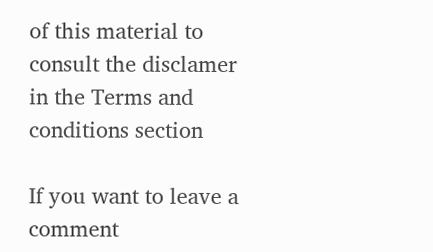of this material to consult the disclamer
in the Terms and conditions section

If you want to leave a comment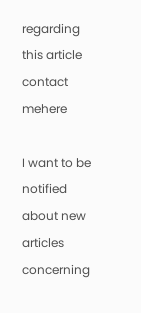regarding this article contact mehere

I want to be notified about new articles concerning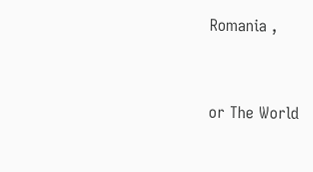Romania ,


or The World